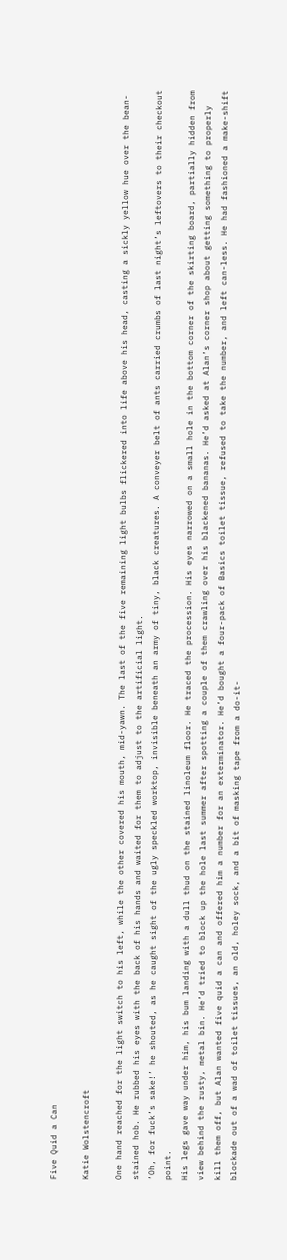Five Quid a Can

Katie Wolstencroft

One hand reached for the light switch to his left, while the other covered his mouth, mid-yawn. The last of the five remaining light bulbs flickered into life above his head, casting a sickly yellow hue over the bean-stained hob. He rubbed his eyes with the back of his hands and waited for them to adjust to the artificial light.
‘Oh, for fuck’s sake!’ he shouted, as he caught sight of the ugly speckled worktop, invisible beneath an army of tiny, black creatures. A conveyer belt of ants carried crumbs of last night’s leftovers to their checkout point.
His legs gave way under him, his bum landing with a dull thud on the stained linoleum floor. He traced the procession. His eyes narrowed on a small hole in the bottom corner of the skirting board, partially hidden from view behind the rusty, metal bin. He’d tried to block up the hole last summer after spotting a couple of them crawling over his blackened bananas. He’d asked at Alan’s corner shop about getting something to properly kill them off, but Alan wanted five quid a can and offered him a number for an exterminator. He’d bought a four-pack of Basics toilet tissue, refused to take the number, and left can-less. He had fashioned a make-shift blockade out of a wad of toilet tissues, an old, holey sock, and a bit of masking tape from a do-it-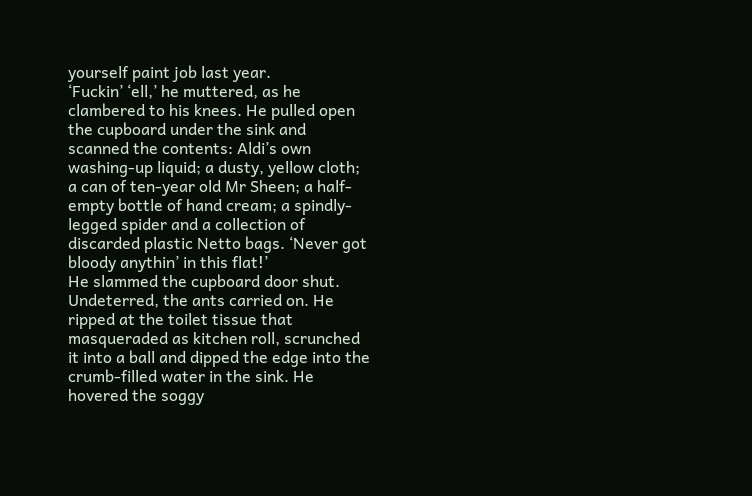yourself paint job last year.
‘Fuckin’ ‘ell,’ he muttered, as he clambered to his knees. He pulled open the cupboard under the sink and scanned the contents: Aldi’s own washing-up liquid; a dusty, yellow cloth; a can of ten-year old Mr Sheen; a half-empty bottle of hand cream; a spindly-legged spider and a collection of discarded plastic Netto bags. ‘Never got bloody anythin’ in this flat!’
He slammed the cupboard door shut. Undeterred, the ants carried on. He ripped at the toilet tissue that masqueraded as kitchen roll, scrunched it into a ball and dipped the edge into the crumb-filled water in the sink. He hovered the soggy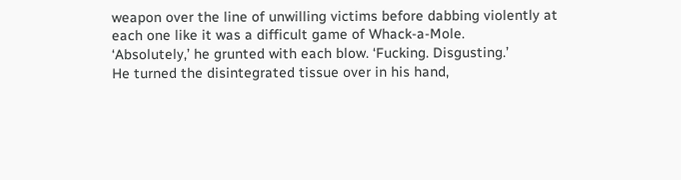weapon over the line of unwilling victims before dabbing violently at each one like it was a difficult game of Whack-a-Mole.
‘Absolutely,’ he grunted with each blow. ‘Fucking. Disgusting.’
He turned the disintegrated tissue over in his hand,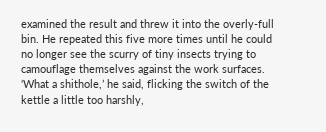examined the result and threw it into the overly-full bin. He repeated this five more times until he could no longer see the scurry of tiny insects trying to camouflage themselves against the work surfaces.
‘What a shithole,’ he said, flicking the switch of the kettle a little too harshly,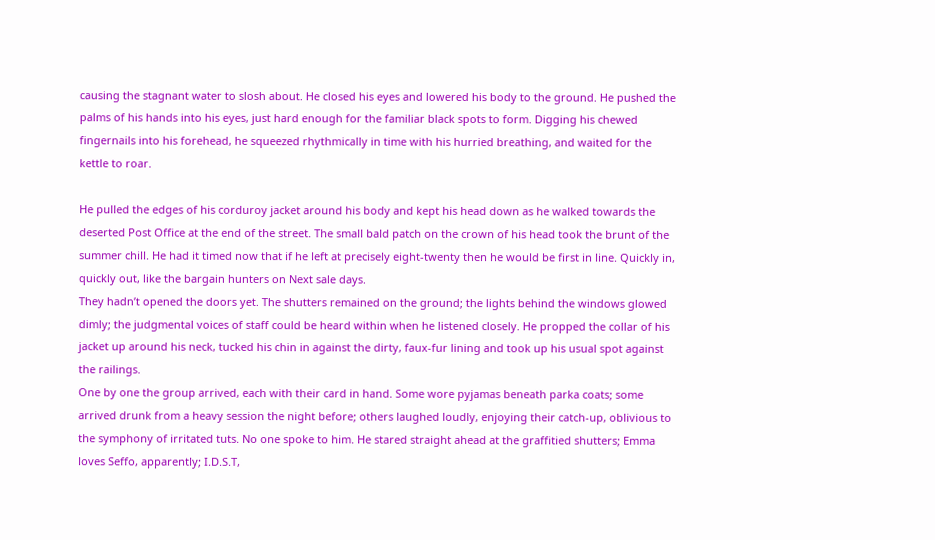causing the stagnant water to slosh about. He closed his eyes and lowered his body to the ground. He pushed the palms of his hands into his eyes, just hard enough for the familiar black spots to form. Digging his chewed fingernails into his forehead, he squeezed rhythmically in time with his hurried breathing, and waited for the kettle to roar.

He pulled the edges of his corduroy jacket around his body and kept his head down as he walked towards the deserted Post Office at the end of the street. The small bald patch on the crown of his head took the brunt of the summer chill. He had it timed now that if he left at precisely eight-twenty then he would be first in line. Quickly in, quickly out, like the bargain hunters on Next sale days.
They hadn’t opened the doors yet. The shutters remained on the ground; the lights behind the windows glowed dimly; the judgmental voices of staff could be heard within when he listened closely. He propped the collar of his jacket up around his neck, tucked his chin in against the dirty, faux-fur lining and took up his usual spot against the railings.
One by one the group arrived, each with their card in hand. Some wore pyjamas beneath parka coats; some arrived drunk from a heavy session the night before; others laughed loudly, enjoying their catch-up, oblivious to the symphony of irritated tuts. No one spoke to him. He stared straight ahead at the graffitied shutters; Emma loves Seffo, apparently; I.D.S.T,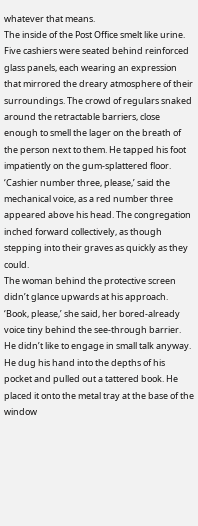whatever that means.
The inside of the Post Office smelt like urine. Five cashiers were seated behind reinforced glass panels, each wearing an expression that mirrored the dreary atmosphere of their surroundings. The crowd of regulars snaked around the retractable barriers, close enough to smell the lager on the breath of the person next to them. He tapped his foot impatiently on the gum-splattered floor.
‘Cashier number three, please,’ said the mechanical voice, as a red number three appeared above his head. The congregation inched forward collectively, as though stepping into their graves as quickly as they could.
The woman behind the protective screen didn’t glance upwards at his approach.
‘Book, please,’ she said, her bored-already voice tiny behind the see-through barrier. He didn’t like to engage in small talk anyway.
He dug his hand into the depths of his pocket and pulled out a tattered book. He placed it onto the metal tray at the base of the window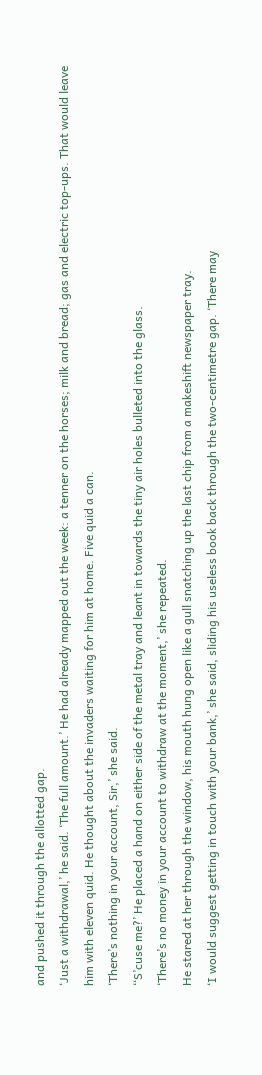and pushed it through the allotted gap.
‘Just a withdrawal,’ he said. ‘The full amount.’ He had already mapped out the week: a tenner on the horses; milk and bread; gas and electric top-ups. That would leave him with eleven quid. He thought about the invaders waiting for him at home. Five quid a can.
‘There’s nothing in your account, Sir,’ she said.
‘‘S’cuse me?’ He placed a hand on either side of the metal tray and leant in towards the tiny air holes bulleted into the glass.
‘There’s no money in your account to withdraw at the moment,’ she repeated.
He stared at her through the window, his mouth hung open like a gull snatching up the last chip from a makeshift newspaper tray.
‘I would suggest getting in touch with your bank,’ she said, sliding his useless book back through the two-centimetre gap. ‘There may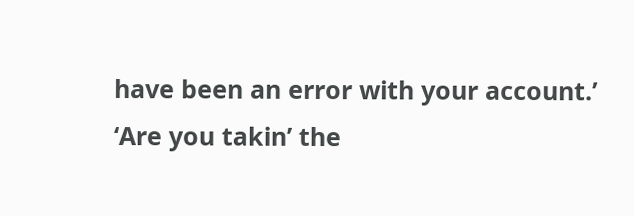have been an error with your account.’
‘Are you takin’ the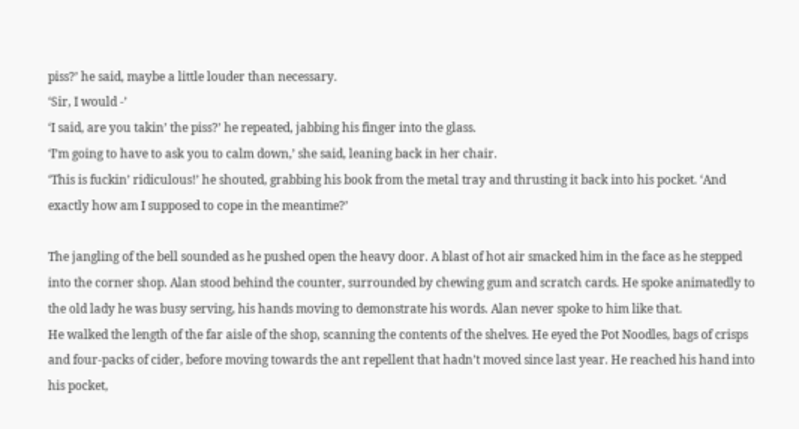piss?’ he said, maybe a little louder than necessary.
‘Sir, I would -’
‘I said, are you takin’ the piss?’ he repeated, jabbing his finger into the glass.
‘I’m going to have to ask you to calm down,’ she said, leaning back in her chair.
‘This is fuckin’ ridiculous!’ he shouted, grabbing his book from the metal tray and thrusting it back into his pocket. ‘And exactly how am I supposed to cope in the meantime?’

The jangling of the bell sounded as he pushed open the heavy door. A blast of hot air smacked him in the face as he stepped into the corner shop. Alan stood behind the counter, surrounded by chewing gum and scratch cards. He spoke animatedly to the old lady he was busy serving, his hands moving to demonstrate his words. Alan never spoke to him like that.
He walked the length of the far aisle of the shop, scanning the contents of the shelves. He eyed the Pot Noodles, bags of crisps and four-packs of cider, before moving towards the ant repellent that hadn’t moved since last year. He reached his hand into his pocket,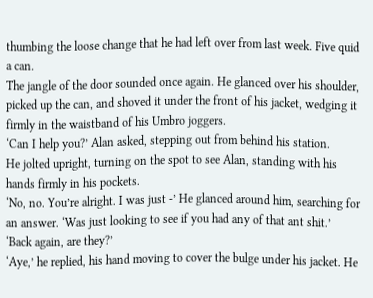thumbing the loose change that he had left over from last week. Five quid a can.
The jangle of the door sounded once again. He glanced over his shoulder, picked up the can, and shoved it under the front of his jacket, wedging it firmly in the waistband of his Umbro joggers.
‘Can I help you?’ Alan asked, stepping out from behind his station.
He jolted upright, turning on the spot to see Alan, standing with his hands firmly in his pockets.
‘No, no. You’re alright. I was just -’ He glanced around him, searching for an answer. ‘Was just looking to see if you had any of that ant shit.’
‘Back again, are they?’
‘Aye,’ he replied, his hand moving to cover the bulge under his jacket. He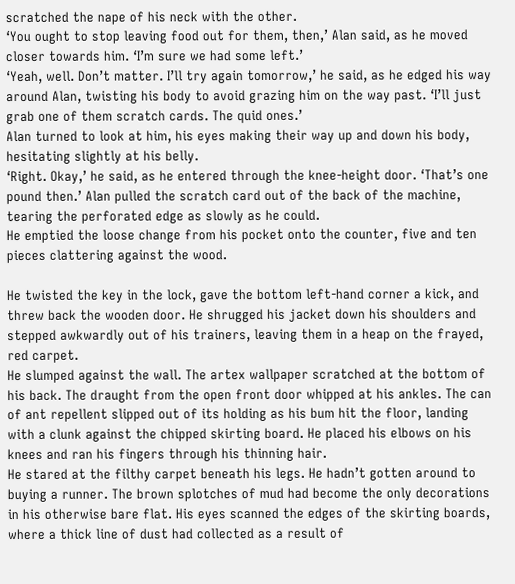scratched the nape of his neck with the other.
‘You ought to stop leaving food out for them, then,’ Alan said, as he moved closer towards him. ‘I’m sure we had some left.’
‘Yeah, well. Don’t matter. I’ll try again tomorrow,’ he said, as he edged his way around Alan, twisting his body to avoid grazing him on the way past. ‘I’ll just grab one of them scratch cards. The quid ones.’
Alan turned to look at him, his eyes making their way up and down his body, hesitating slightly at his belly.
‘Right. Okay,’ he said, as he entered through the knee-height door. ‘That’s one pound then.’ Alan pulled the scratch card out of the back of the machine, tearing the perforated edge as slowly as he could.
He emptied the loose change from his pocket onto the counter, five and ten pieces clattering against the wood.

He twisted the key in the lock, gave the bottom left-hand corner a kick, and threw back the wooden door. He shrugged his jacket down his shoulders and stepped awkwardly out of his trainers, leaving them in a heap on the frayed, red carpet.
He slumped against the wall. The artex wallpaper scratched at the bottom of his back. The draught from the open front door whipped at his ankles. The can of ant repellent slipped out of its holding as his bum hit the floor, landing with a clunk against the chipped skirting board. He placed his elbows on his knees and ran his fingers through his thinning hair.
He stared at the filthy carpet beneath his legs. He hadn’t gotten around to buying a runner. The brown splotches of mud had become the only decorations in his otherwise bare flat. His eyes scanned the edges of the skirting boards, where a thick line of dust had collected as a result of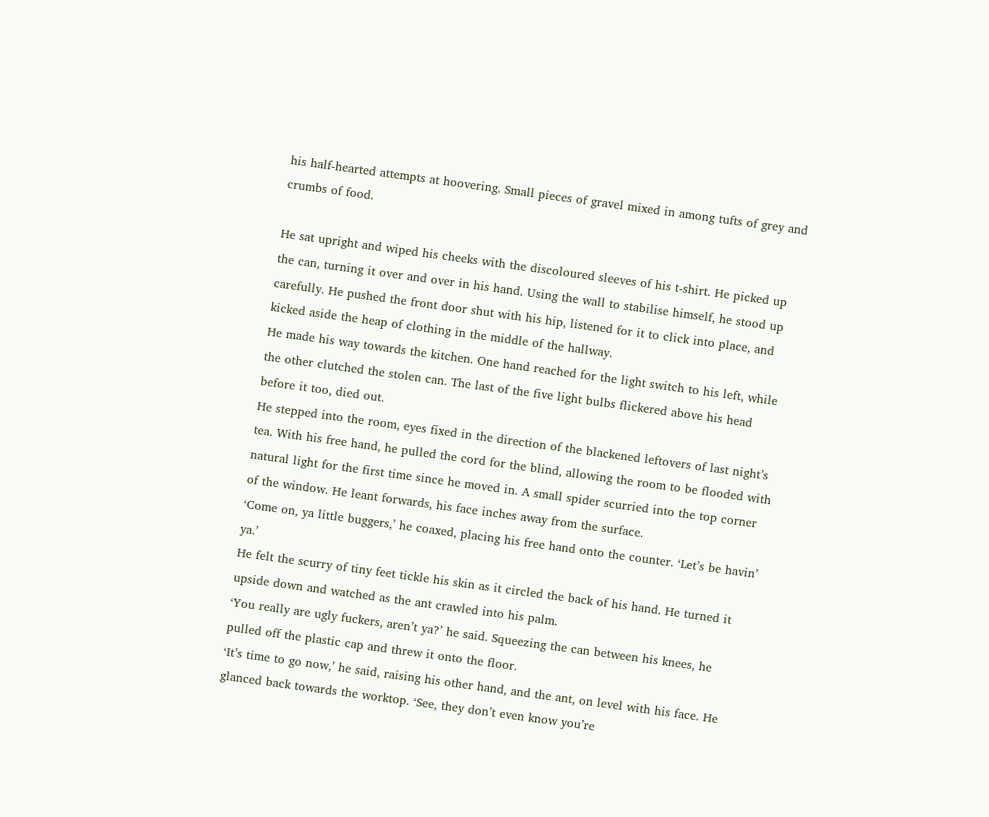his half-hearted attempts at hoovering. Small pieces of gravel mixed in among tufts of grey and crumbs of food.

He sat upright and wiped his cheeks with the discoloured sleeves of his t-shirt. He picked up the can, turning it over and over in his hand. Using the wall to stabilise himself, he stood up carefully. He pushed the front door shut with his hip, listened for it to click into place, and kicked aside the heap of clothing in the middle of the hallway.
He made his way towards the kitchen. One hand reached for the light switch to his left, while the other clutched the stolen can. The last of the five light bulbs flickered above his head before it too, died out.
He stepped into the room, eyes fixed in the direction of the blackened leftovers of last night’s tea. With his free hand, he pulled the cord for the blind, allowing the room to be flooded with natural light for the first time since he moved in. A small spider scurried into the top corner of the window. He leant forwards, his face inches away from the surface.
‘Come on, ya little buggers,’ he coaxed, placing his free hand onto the counter. ‘Let’s be havin’ ya.’
He felt the scurry of tiny feet tickle his skin as it circled the back of his hand. He turned it upside down and watched as the ant crawled into his palm.
‘You really are ugly fuckers, aren’t ya?’ he said. Squeezing the can between his knees, he pulled off the plastic cap and threw it onto the floor.
‘It’s time to go now,’ he said, raising his other hand, and the ant, on level with his face. He glanced back towards the worktop. ‘See, they don’t even know you’re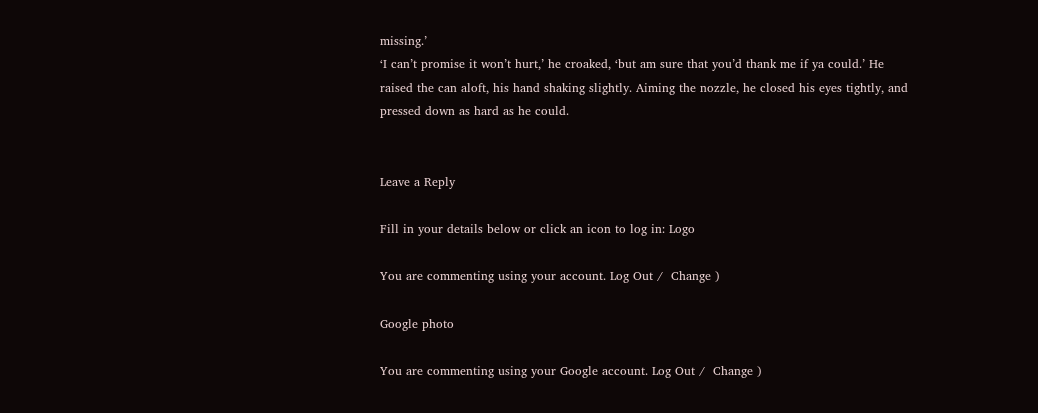missing.’
‘I can’t promise it won’t hurt,’ he croaked, ‘but am sure that you’d thank me if ya could.’ He raised the can aloft, his hand shaking slightly. Aiming the nozzle, he closed his eyes tightly, and pressed down as hard as he could.


Leave a Reply

Fill in your details below or click an icon to log in: Logo

You are commenting using your account. Log Out /  Change )

Google photo

You are commenting using your Google account. Log Out /  Change )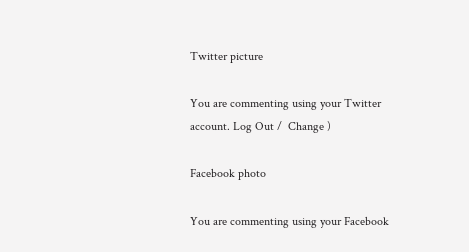Twitter picture

You are commenting using your Twitter account. Log Out /  Change )

Facebook photo

You are commenting using your Facebook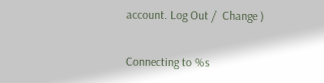account. Log Out /  Change )

Connecting to %s